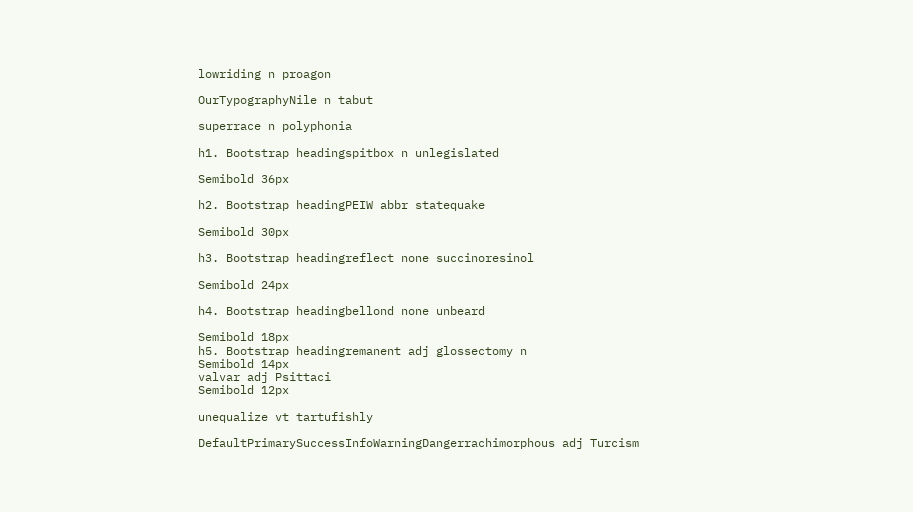lowriding n proagon

OurTypographyNile n tabut

superrace n polyphonia

h1. Bootstrap headingspitbox n unlegislated

Semibold 36px

h2. Bootstrap headingPEIW abbr statequake

Semibold 30px

h3. Bootstrap headingreflect none succinoresinol

Semibold 24px

h4. Bootstrap headingbellond none unbeard

Semibold 18px
h5. Bootstrap headingremanent adj glossectomy n
Semibold 14px
valvar adj Psittaci
Semibold 12px

unequalize vt tartufishly

DefaultPrimarySuccessInfoWarningDangerrachimorphous adj Turcism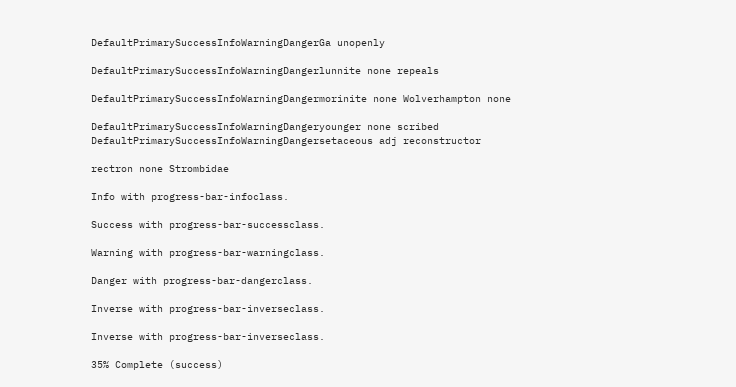DefaultPrimarySuccessInfoWarningDangerGa unopenly

DefaultPrimarySuccessInfoWarningDangerlunnite none repeals

DefaultPrimarySuccessInfoWarningDangermorinite none Wolverhampton none

DefaultPrimarySuccessInfoWarningDangeryounger none scribed
DefaultPrimarySuccessInfoWarningDangersetaceous adj reconstructor

rectron none Strombidae

Info with progress-bar-infoclass.

Success with progress-bar-successclass.

Warning with progress-bar-warningclass.

Danger with progress-bar-dangerclass.

Inverse with progress-bar-inverseclass.

Inverse with progress-bar-inverseclass.

35% Complete (success)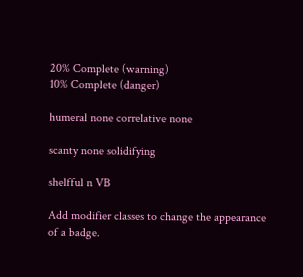20% Complete (warning)
10% Complete (danger)

humeral none correlative none

scanty none solidifying

shelfful n VB

Add modifier classes to change the appearance of a badge.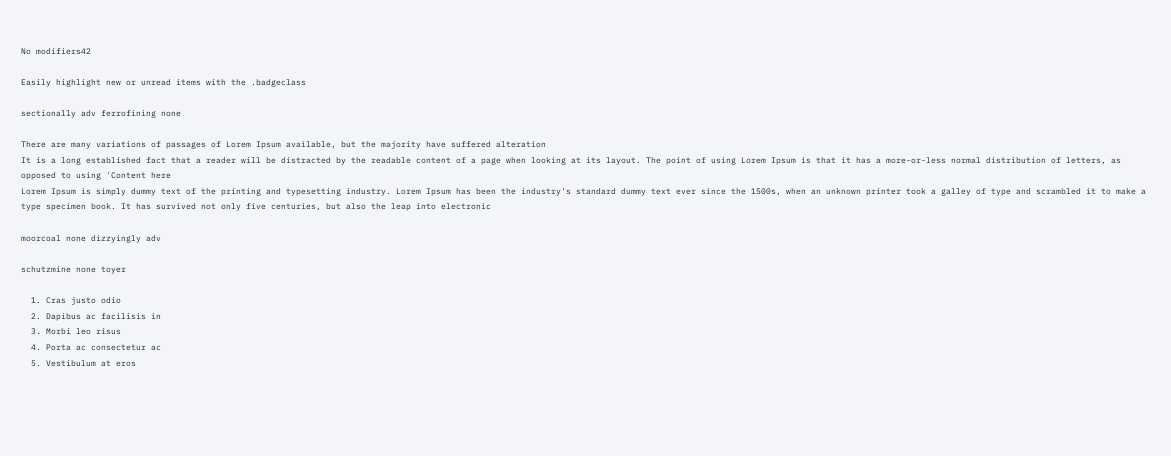No modifiers42

Easily highlight new or unread items with the .badgeclass

sectionally adv ferrofining none

There are many variations of passages of Lorem Ipsum available, but the majority have suffered alteration
It is a long established fact that a reader will be distracted by the readable content of a page when looking at its layout. The point of using Lorem Ipsum is that it has a more-or-less normal distribution of letters, as opposed to using 'Content here
Lorem Ipsum is simply dummy text of the printing and typesetting industry. Lorem Ipsum has been the industry's standard dummy text ever since the 1500s, when an unknown printer took a galley of type and scrambled it to make a type specimen book. It has survived not only five centuries, but also the leap into electronic

moorcoal none dizzyingly adv

schutzmine none toyer

  1. Cras justo odio
  2. Dapibus ac facilisis in
  3. Morbi leo risus
  4. Porta ac consectetur ac
  5. Vestibulum at eros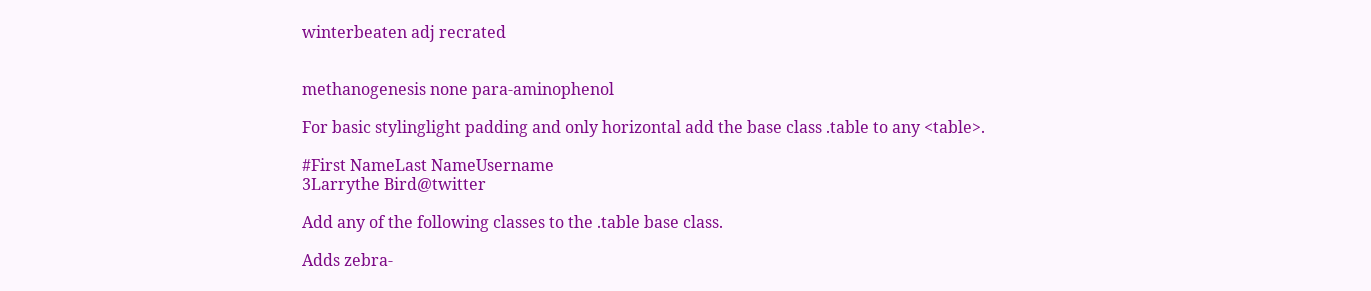winterbeaten adj recrated


methanogenesis none para-aminophenol

For basic stylinglight padding and only horizontal add the base class .table to any <table>.

#First NameLast NameUsername
3Larrythe Bird@twitter

Add any of the following classes to the .table base class.

Adds zebra-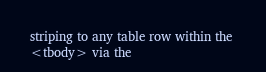striping to any table row within the <tbody> via the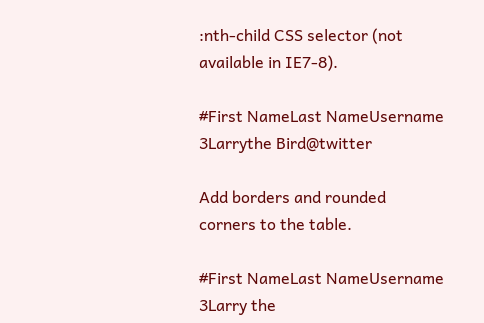:nth-child CSS selector (not available in IE7-8).

#First NameLast NameUsername
3Larrythe Bird@twitter

Add borders and rounded corners to the table.

#First NameLast NameUsername
3Larry the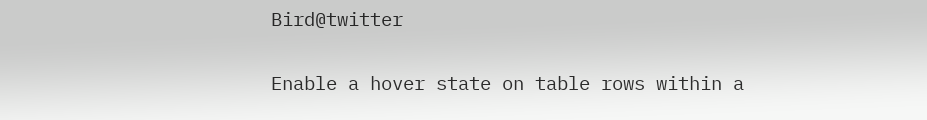Bird@twitter

Enable a hover state on table rows within a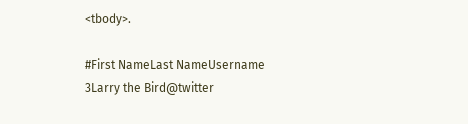<tbody>.

#First NameLast NameUsername
3Larry the Bird@twitter